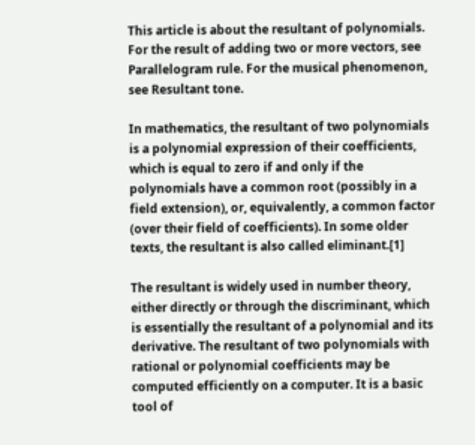This article is about the resultant of polynomials. For the result of adding two or more vectors, see Parallelogram rule. For the musical phenomenon, see Resultant tone.

In mathematics, the resultant of two polynomials is a polynomial expression of their coefficients, which is equal to zero if and only if the polynomials have a common root (possibly in a field extension), or, equivalently, a common factor (over their field of coefficients). In some older texts, the resultant is also called eliminant.[1]

The resultant is widely used in number theory, either directly or through the discriminant, which is essentially the resultant of a polynomial and its derivative. The resultant of two polynomials with rational or polynomial coefficients may be computed efficiently on a computer. It is a basic tool of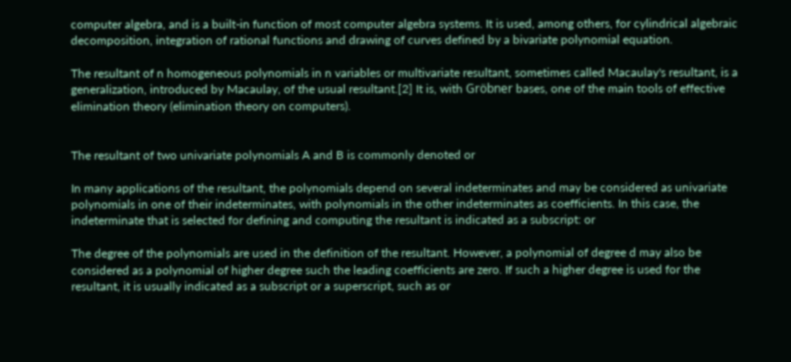computer algebra, and is a built-in function of most computer algebra systems. It is used, among others, for cylindrical algebraic decomposition, integration of rational functions and drawing of curves defined by a bivariate polynomial equation.

The resultant of n homogeneous polynomials in n variables or multivariate resultant, sometimes called Macaulay's resultant, is a generalization, introduced by Macaulay, of the usual resultant.[2] It is, with Gröbner bases, one of the main tools of effective elimination theory (elimination theory on computers).


The resultant of two univariate polynomials A and B is commonly denoted or

In many applications of the resultant, the polynomials depend on several indeterminates and may be considered as univariate polynomials in one of their indeterminates, with polynomials in the other indeterminates as coefficients. In this case, the indeterminate that is selected for defining and computing the resultant is indicated as a subscript: or

The degree of the polynomials are used in the definition of the resultant. However, a polynomial of degree d may also be considered as a polynomial of higher degree such the leading coefficients are zero. If such a higher degree is used for the resultant, it is usually indicated as a subscript or a superscript, such as or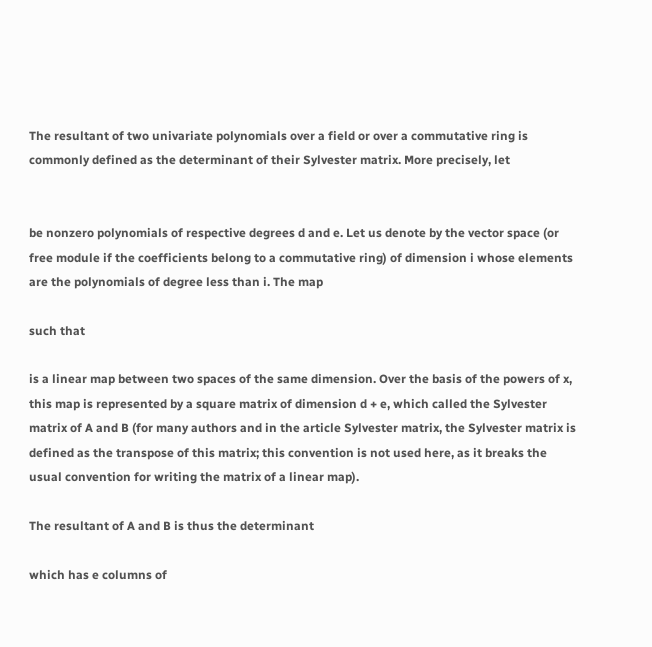The resultant of two univariate polynomials over a field or over a commutative ring is commonly defined as the determinant of their Sylvester matrix. More precisely, let


be nonzero polynomials of respective degrees d and e. Let us denote by the vector space (or free module if the coefficients belong to a commutative ring) of dimension i whose elements are the polynomials of degree less than i. The map

such that

is a linear map between two spaces of the same dimension. Over the basis of the powers of x, this map is represented by a square matrix of dimension d + e, which called the Sylvester matrix of A and B (for many authors and in the article Sylvester matrix, the Sylvester matrix is defined as the transpose of this matrix; this convention is not used here, as it breaks the usual convention for writing the matrix of a linear map).

The resultant of A and B is thus the determinant

which has e columns of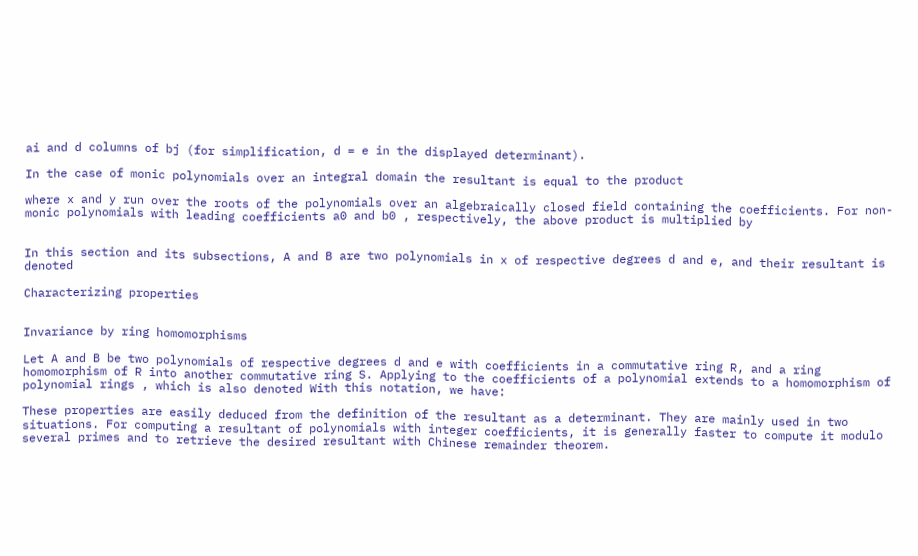ai and d columns of bj (for simplification, d = e in the displayed determinant).

In the case of monic polynomials over an integral domain the resultant is equal to the product

where x and y run over the roots of the polynomials over an algebraically closed field containing the coefficients. For non-monic polynomials with leading coefficients a0 and b0 , respectively, the above product is multiplied by


In this section and its subsections, A and B are two polynomials in x of respective degrees d and e, and their resultant is denoted

Characterizing properties


Invariance by ring homomorphisms

Let A and B be two polynomials of respective degrees d and e with coefficients in a commutative ring R, and a ring homomorphism of R into another commutative ring S. Applying to the coefficients of a polynomial extends to a homomorphism of polynomial rings , which is also denoted With this notation, we have:

These properties are easily deduced from the definition of the resultant as a determinant. They are mainly used in two situations. For computing a resultant of polynomials with integer coefficients, it is generally faster to compute it modulo several primes and to retrieve the desired resultant with Chinese remainder theorem.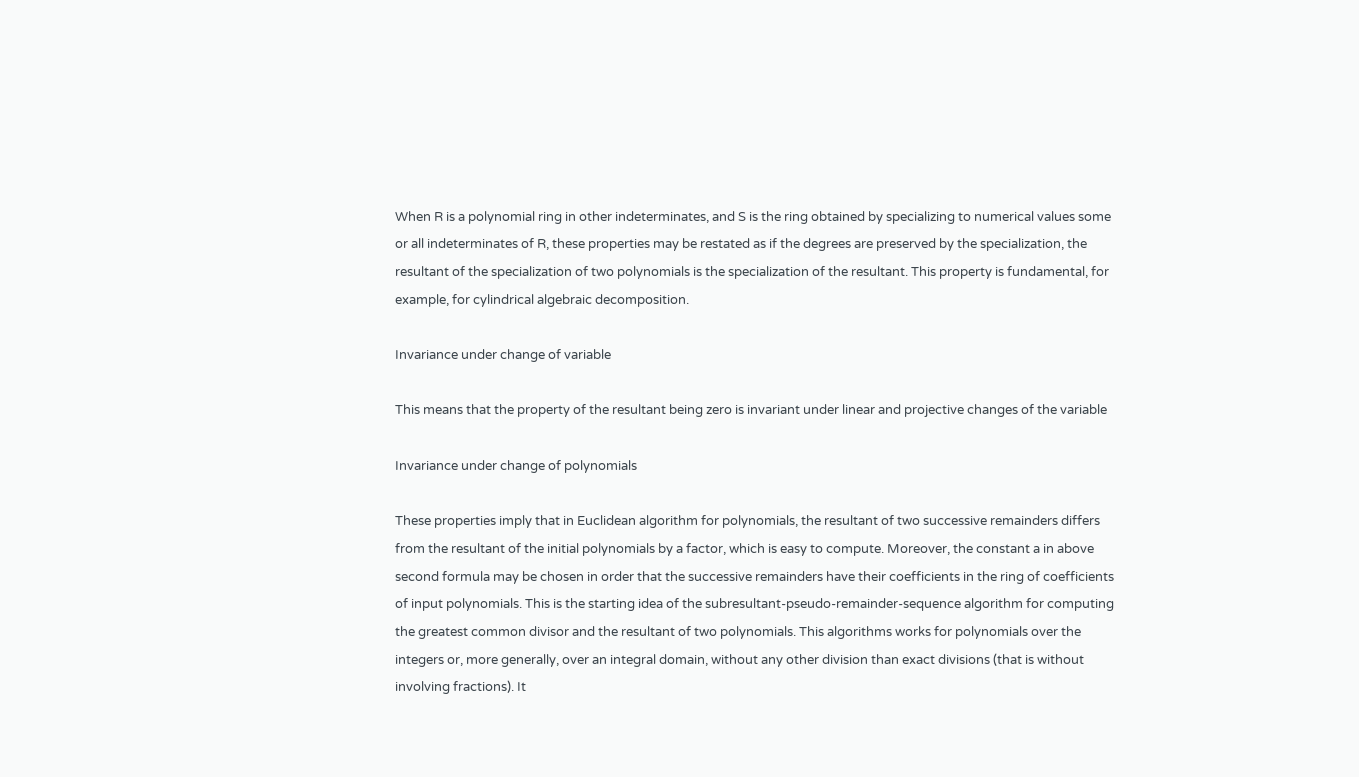When R is a polynomial ring in other indeterminates, and S is the ring obtained by specializing to numerical values some or all indeterminates of R, these properties may be restated as if the degrees are preserved by the specialization, the resultant of the specialization of two polynomials is the specialization of the resultant. This property is fundamental, for example, for cylindrical algebraic decomposition.

Invariance under change of variable

This means that the property of the resultant being zero is invariant under linear and projective changes of the variable

Invariance under change of polynomials

These properties imply that in Euclidean algorithm for polynomials, the resultant of two successive remainders differs from the resultant of the initial polynomials by a factor, which is easy to compute. Moreover, the constant a in above second formula may be chosen in order that the successive remainders have their coefficients in the ring of coefficients of input polynomials. This is the starting idea of the subresultant-pseudo-remainder-sequence algorithm for computing the greatest common divisor and the resultant of two polynomials. This algorithms works for polynomials over the integers or, more generally, over an integral domain, without any other division than exact divisions (that is without involving fractions). It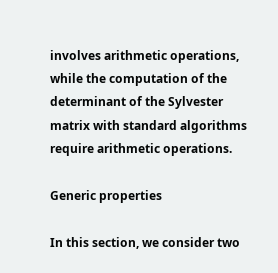involves arithmetic operations, while the computation of the determinant of the Sylvester matrix with standard algorithms require arithmetic operations.

Generic properties

In this section, we consider two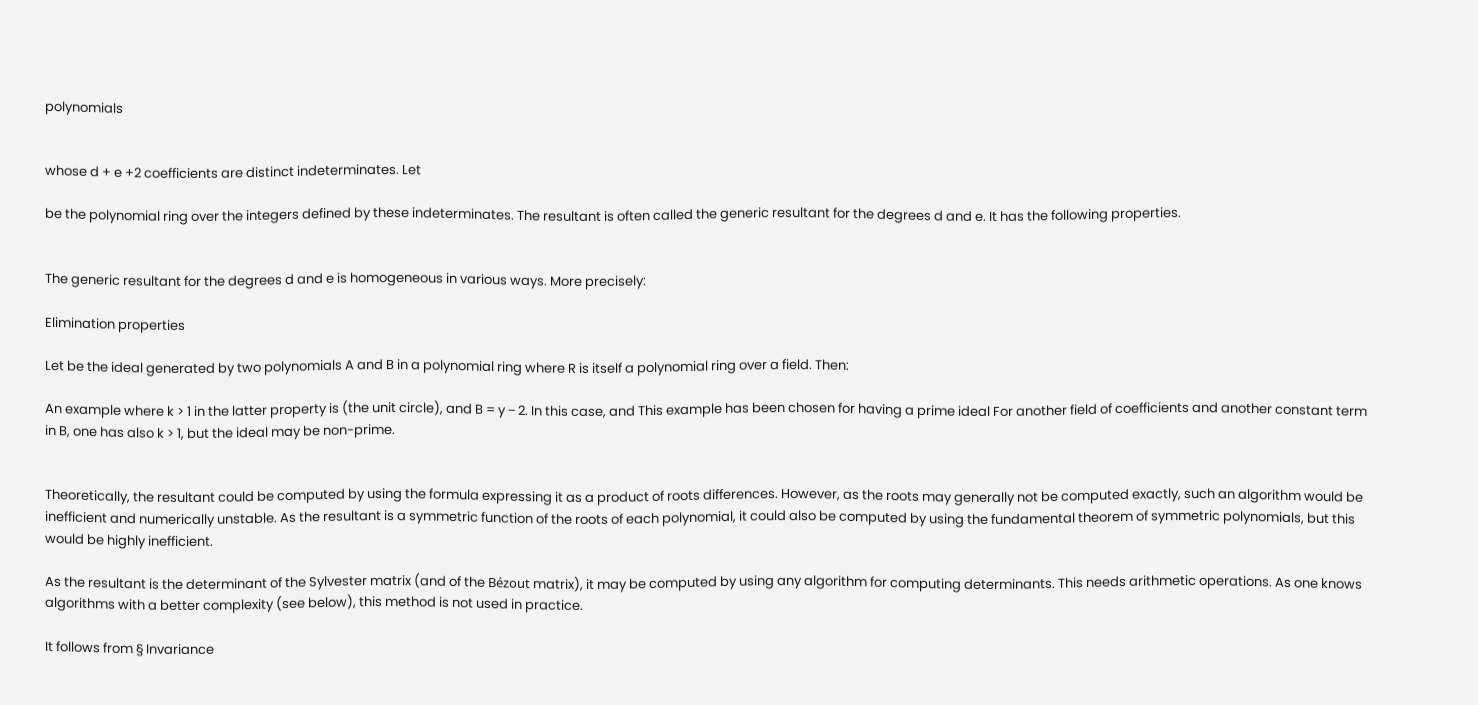polynomials


whose d + e +2 coefficients are distinct indeterminates. Let

be the polynomial ring over the integers defined by these indeterminates. The resultant is often called the generic resultant for the degrees d and e. It has the following properties.


The generic resultant for the degrees d and e is homogeneous in various ways. More precisely:

Elimination properties

Let be the ideal generated by two polynomials A and B in a polynomial ring where R is itself a polynomial ring over a field. Then:

An example where k > 1 in the latter property is (the unit circle), and B = y − 2. In this case, and This example has been chosen for having a prime ideal For another field of coefficients and another constant term in B, one has also k > 1, but the ideal may be non-prime.


Theoretically, the resultant could be computed by using the formula expressing it as a product of roots differences. However, as the roots may generally not be computed exactly, such an algorithm would be inefficient and numerically unstable. As the resultant is a symmetric function of the roots of each polynomial, it could also be computed by using the fundamental theorem of symmetric polynomials, but this would be highly inefficient.

As the resultant is the determinant of the Sylvester matrix (and of the Bézout matrix), it may be computed by using any algorithm for computing determinants. This needs arithmetic operations. As one knows algorithms with a better complexity (see below), this method is not used in practice.

It follows from § Invariance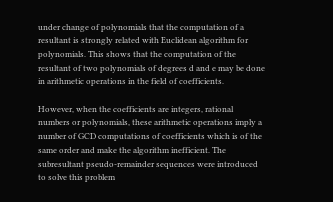under change of polynomials that the computation of a resultant is strongly related with Euclidean algorithm for polynomials. This shows that the computation of the resultant of two polynomials of degrees d and e may be done in arithmetic operations in the field of coefficients.

However, when the coefficients are integers, rational numbers or polynomials, these arithmetic operations imply a number of GCD computations of coefficients which is of the same order and make the algorithm inefficient. The subresultant pseudo-remainder sequences were introduced to solve this problem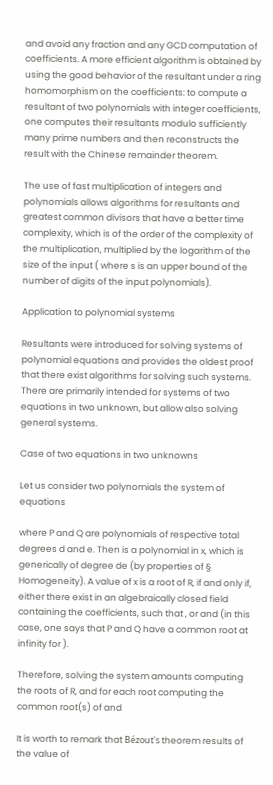and avoid any fraction and any GCD computation of coefficients. A more efficient algorithm is obtained by using the good behavior of the resultant under a ring homomorphism on the coefficients: to compute a resultant of two polynomials with integer coefficients, one computes their resultants modulo sufficiently many prime numbers and then reconstructs the result with the Chinese remainder theorem.

The use of fast multiplication of integers and polynomials allows algorithms for resultants and greatest common divisors that have a better time complexity, which is of the order of the complexity of the multiplication, multiplied by the logarithm of the size of the input ( where s is an upper bound of the number of digits of the input polynomials).

Application to polynomial systems

Resultants were introduced for solving systems of polynomial equations and provides the oldest proof that there exist algorithms for solving such systems. There are primarily intended for systems of two equations in two unknown, but allow also solving general systems.

Case of two equations in two unknowns

Let us consider two polynomials the system of equations

where P and Q are polynomials of respective total degrees d and e. Then is a polynomial in x, which is generically of degree de (by properties of § Homogeneity). A value of x is a root of R, if and only if, either there exist in an algebraically closed field containing the coefficients, such that , or and (in this case, one says that P and Q have a common root at infinity for ).

Therefore, solving the system amounts computing the roots of R, and for each root computing the common root(s) of and

It is worth to remark that Bézout's theorem results of the value of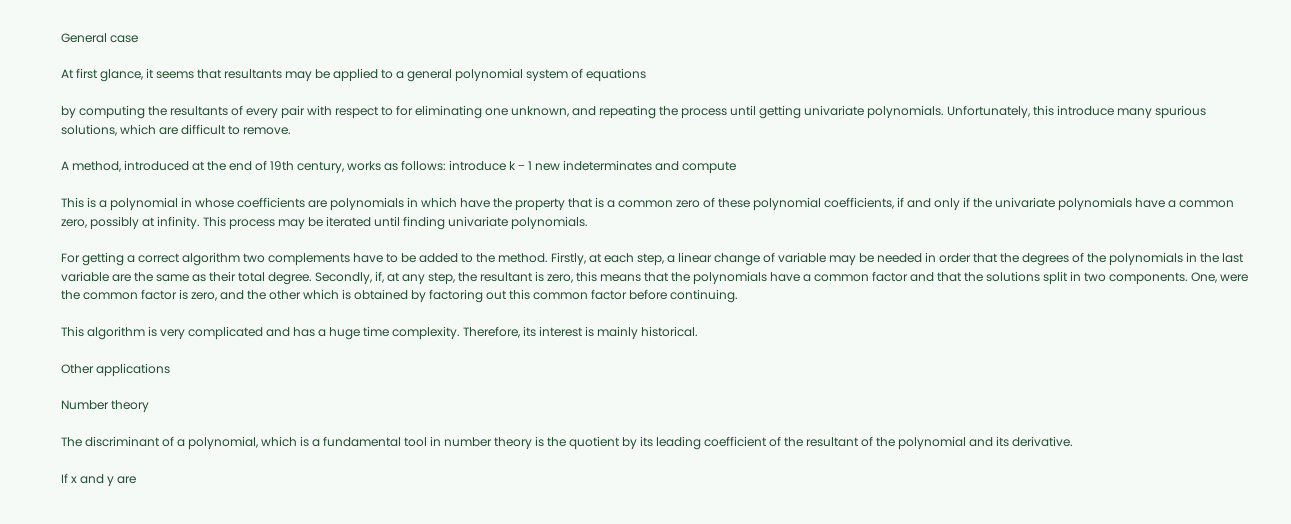General case

At first glance, it seems that resultants may be applied to a general polynomial system of equations

by computing the resultants of every pair with respect to for eliminating one unknown, and repeating the process until getting univariate polynomials. Unfortunately, this introduce many spurious solutions, which are difficult to remove.

A method, introduced at the end of 19th century, works as follows: introduce k − 1 new indeterminates and compute

This is a polynomial in whose coefficients are polynomials in which have the property that is a common zero of these polynomial coefficients, if and only if the univariate polynomials have a common zero, possibly at infinity. This process may be iterated until finding univariate polynomials.

For getting a correct algorithm two complements have to be added to the method. Firstly, at each step, a linear change of variable may be needed in order that the degrees of the polynomials in the last variable are the same as their total degree. Secondly, if, at any step, the resultant is zero, this means that the polynomials have a common factor and that the solutions split in two components. One, were the common factor is zero, and the other which is obtained by factoring out this common factor before continuing.

This algorithm is very complicated and has a huge time complexity. Therefore, its interest is mainly historical.

Other applications

Number theory

The discriminant of a polynomial, which is a fundamental tool in number theory is the quotient by its leading coefficient of the resultant of the polynomial and its derivative.

If x and y are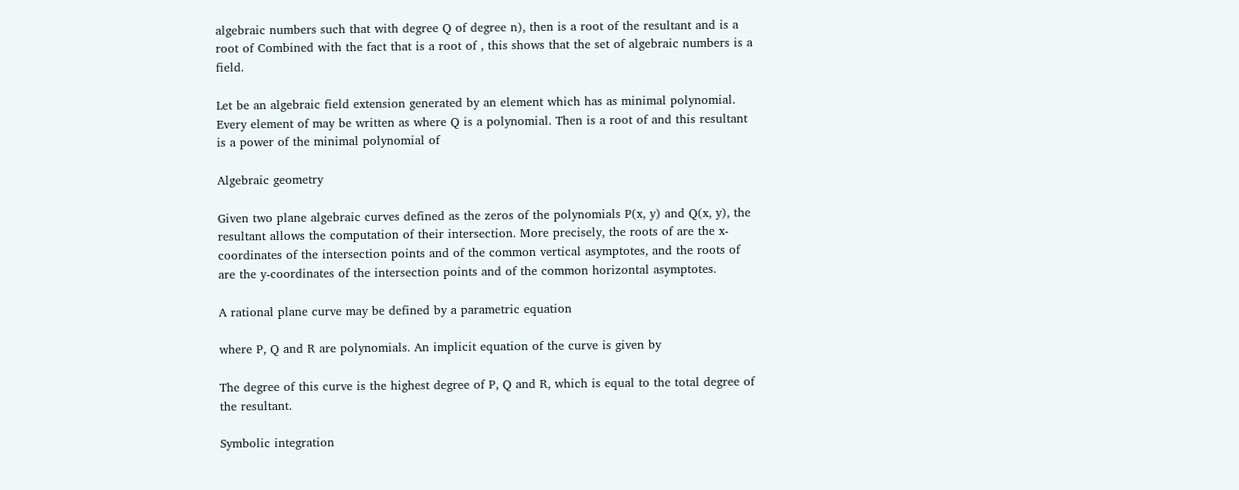algebraic numbers such that with degree Q of degree n), then is a root of the resultant and is a root of Combined with the fact that is a root of , this shows that the set of algebraic numbers is a field.

Let be an algebraic field extension generated by an element which has as minimal polynomial. Every element of may be written as where Q is a polynomial. Then is a root of and this resultant is a power of the minimal polynomial of

Algebraic geometry

Given two plane algebraic curves defined as the zeros of the polynomials P(x, y) and Q(x, y), the resultant allows the computation of their intersection. More precisely, the roots of are the x-coordinates of the intersection points and of the common vertical asymptotes, and the roots of are the y-coordinates of the intersection points and of the common horizontal asymptotes.

A rational plane curve may be defined by a parametric equation

where P, Q and R are polynomials. An implicit equation of the curve is given by

The degree of this curve is the highest degree of P, Q and R, which is equal to the total degree of the resultant.

Symbolic integration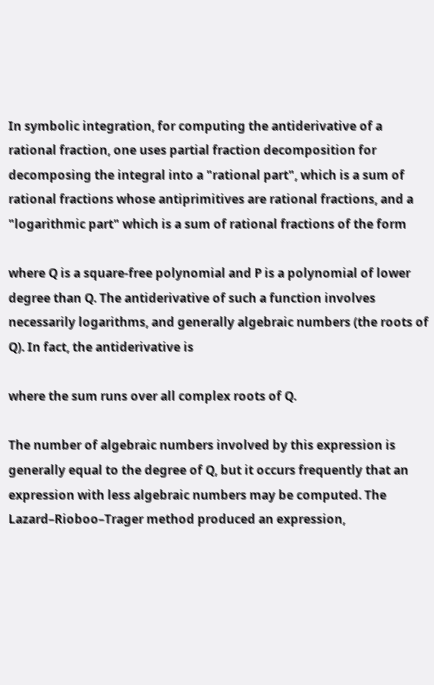In symbolic integration, for computing the antiderivative of a rational fraction, one uses partial fraction decomposition for decomposing the integral into a "rational part", which is a sum of rational fractions whose antiprimitives are rational fractions, and a "logarithmic part" which is a sum of rational fractions of the form

where Q is a square-free polynomial and P is a polynomial of lower degree than Q. The antiderivative of such a function involves necessarily logarithms, and generally algebraic numbers (the roots of Q). In fact, the antiderivative is

where the sum runs over all complex roots of Q.

The number of algebraic numbers involved by this expression is generally equal to the degree of Q, but it occurs frequently that an expression with less algebraic numbers may be computed. The Lazard–Rioboo–Trager method produced an expression,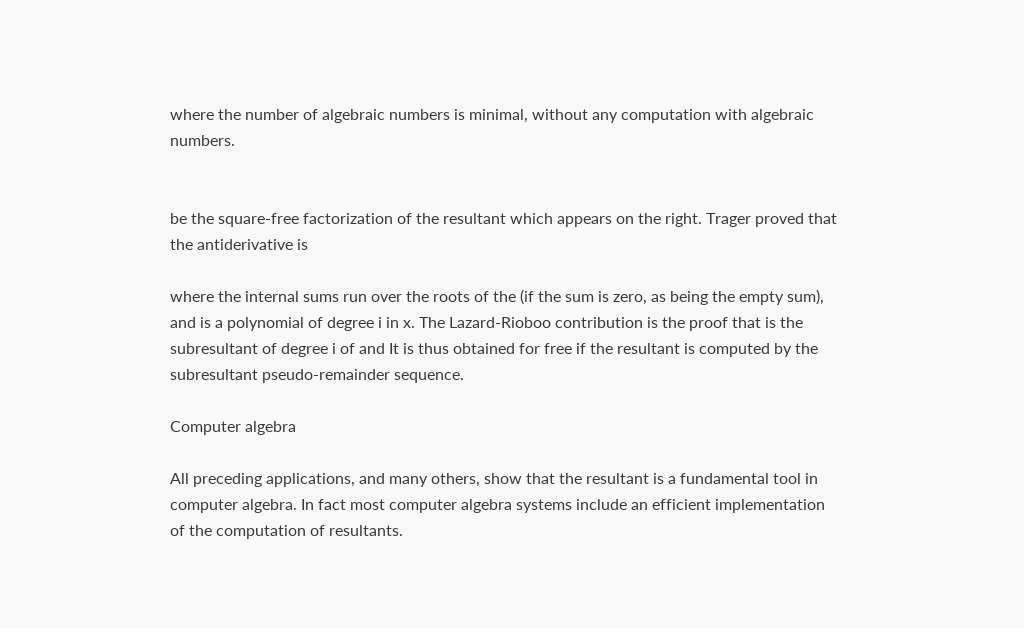where the number of algebraic numbers is minimal, without any computation with algebraic numbers.


be the square-free factorization of the resultant which appears on the right. Trager proved that the antiderivative is

where the internal sums run over the roots of the (if the sum is zero, as being the empty sum), and is a polynomial of degree i in x. The Lazard-Rioboo contribution is the proof that is the subresultant of degree i of and It is thus obtained for free if the resultant is computed by the subresultant pseudo-remainder sequence.

Computer algebra

All preceding applications, and many others, show that the resultant is a fundamental tool in computer algebra. In fact most computer algebra systems include an efficient implementation of the computation of resultants.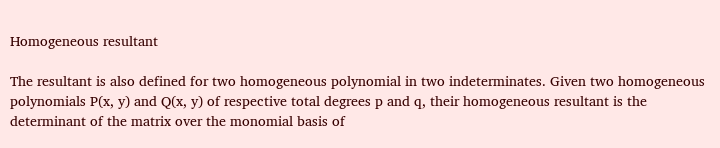Homogeneous resultant

The resultant is also defined for two homogeneous polynomial in two indeterminates. Given two homogeneous polynomials P(x, y) and Q(x, y) of respective total degrees p and q, their homogeneous resultant is the determinant of the matrix over the monomial basis of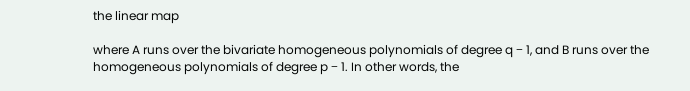the linear map

where A runs over the bivariate homogeneous polynomials of degree q − 1, and B runs over the homogeneous polynomials of degree p − 1. In other words, the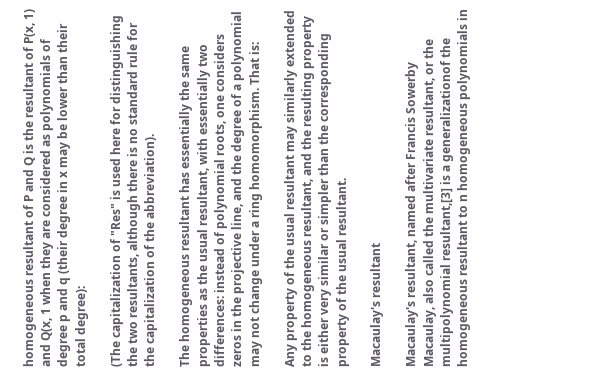homogeneous resultant of P and Q is the resultant of P(x, 1) and Q(x, 1 when they are considered as polynomials of degree p and q (their degree in x may be lower than their total degree):

(The capitalization of "Res" is used here for distinguishing the two resultants, although there is no standard rule for the capitalization of the abbreviation).

The homogeneous resultant has essentially the same properties as the usual resultant, with essentially two differences: instead of polynomial roots, one considers zeros in the projective line, and the degree of a polynomial may not change under a ring homomorphism. That is:

Any property of the usual resultant may similarly extended to the homogeneous resultant, and the resulting property is either very similar or simpler than the corresponding property of the usual resultant.

Macaulay's resultant

Macaulay's resultant, named after Francis Sowerby Macaulay, also called the multivariate resultant, or the multipolynomial resultant,[3] is a generalizationof the homogeneous resultant to n homogeneous polynomials in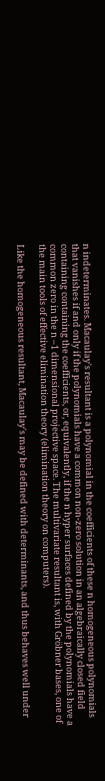n indeterminates. Macaulay's resultant is a polynomial in the coefficients of these n homogeneous polynomials that vanishes if and only if the polynomials have a common non-zero solution in an algebraically closed field containing containing the coefficients, or, equivalently, if the n hyper surfaces defined by the polynomials have a common zero in the n –1 dimensional projective space. The multivariate resultant is, with Gröbner bases, one of the main tools of effective elimination theory (elimination theory on computers).

Like the homogeneous resultant, Macaulay's may be defined with determinants, and thus behaves well under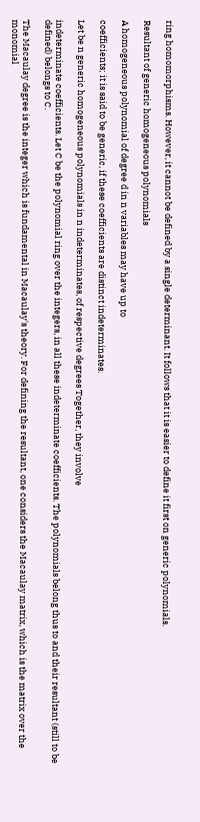ring homomorphisms. However, it cannot be defined by a single determinant. It follows that it is easier to define it first on generic polynomials.

Resultant of generic homogeneous polynomials

A homogeneous polynomial of degree d in n variables may have up to

coefficients; it is said to be generic, if these coefficients are distinct indeterminates.

Let be n generic homogeneous polynomials in n indeterminates, of respective degrees Together, they involve

indeterminate coefficients. Let C be the polynomial ring over the integers, in all these indeterminate coefficients. The polynomials belong thus to and their resultant (still to be defined) belongs to C.

The Macaulay degree is the integer which is fundamental in Macaulay's theory. For defining the resultant, one considers the Macaulay matrix, which is the matrix over the monomial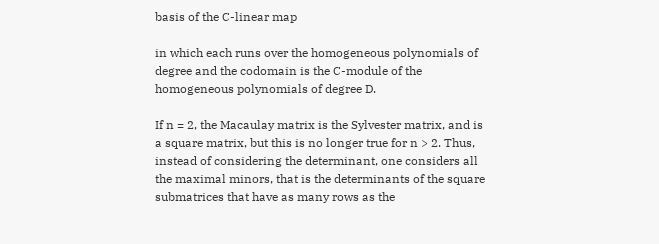basis of the C-linear map

in which each runs over the homogeneous polynomials of degree and the codomain is the C-module of the homogeneous polynomials of degree D.

If n = 2, the Macaulay matrix is the Sylvester matrix, and is a square matrix, but this is no longer true for n > 2. Thus, instead of considering the determinant, one considers all the maximal minors, that is the determinants of the square submatrices that have as many rows as the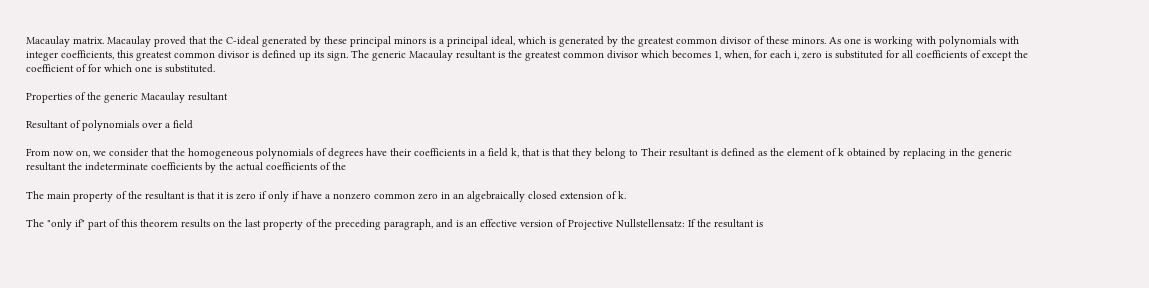Macaulay matrix. Macaulay proved that the C-ideal generated by these principal minors is a principal ideal, which is generated by the greatest common divisor of these minors. As one is working with polynomials with integer coefficients, this greatest common divisor is defined up its sign. The generic Macaulay resultant is the greatest common divisor which becomes 1, when, for each i, zero is substituted for all coefficients of except the coefficient of for which one is substituted.

Properties of the generic Macaulay resultant

Resultant of polynomials over a field

From now on, we consider that the homogeneous polynomials of degrees have their coefficients in a field k, that is that they belong to Their resultant is defined as the element of k obtained by replacing in the generic resultant the indeterminate coefficients by the actual coefficients of the

The main property of the resultant is that it is zero if only if have a nonzero common zero in an algebraically closed extension of k.

The "only if" part of this theorem results on the last property of the preceding paragraph, and is an effective version of Projective Nullstellensatz: If the resultant is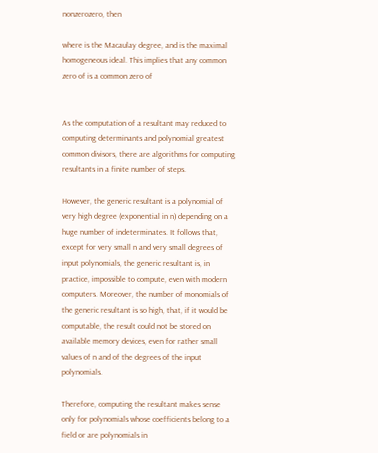nonzerozero, then

where is the Macaulay degree, and is the maximal homogeneous ideal. This implies that any common zero of is a common zero of


As the computation of a resultant may reduced to computing determinants and polynomial greatest common divisors, there are algorithms for computing resultants in a finite number of steps.

However, the generic resultant is a polynomial of very high degree (exponential in n) depending on a huge number of indeterminates. It follows that, except for very small n and very small degrees of input polynomials, the generic resultant is, in practice, impossible to compute, even with modern computers. Moreover, the number of monomials of the generic resultant is so high, that, if it would be computable, the result could not be stored on available memory devices, even for rather small values of n and of the degrees of the input polynomials.

Therefore, computing the resultant makes sense only for polynomials whose coefficients belong to a field or are polynomials in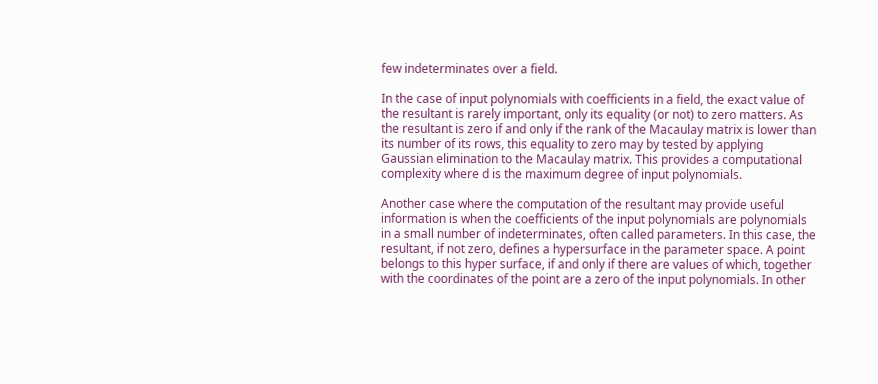few indeterminates over a field.

In the case of input polynomials with coefficients in a field, the exact value of the resultant is rarely important, only its equality (or not) to zero matters. As the resultant is zero if and only if the rank of the Macaulay matrix is lower than its number of its rows, this equality to zero may by tested by applying Gaussian elimination to the Macaulay matrix. This provides a computational complexity where d is the maximum degree of input polynomials.

Another case where the computation of the resultant may provide useful information is when the coefficients of the input polynomials are polynomials in a small number of indeterminates, often called parameters. In this case, the resultant, if not zero, defines a hypersurface in the parameter space. A point belongs to this hyper surface, if and only if there are values of which, together with the coordinates of the point are a zero of the input polynomials. In other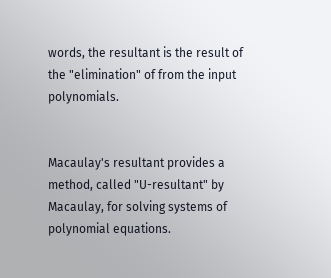words, the resultant is the result of the "elimination" of from the input polynomials.


Macaulay's resultant provides a method, called "U-resultant" by Macaulay, for solving systems of polynomial equations.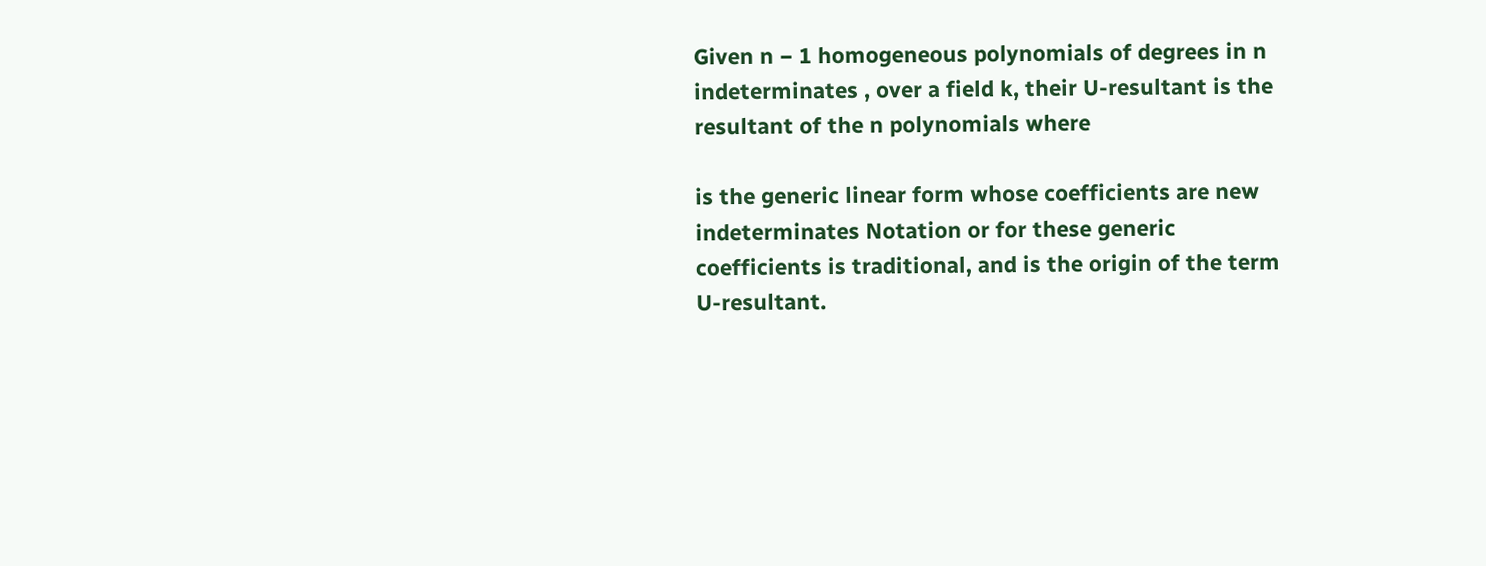Given n − 1 homogeneous polynomials of degrees in n indeterminates , over a field k, their U-resultant is the resultant of the n polynomials where

is the generic linear form whose coefficients are new indeterminates Notation or for these generic coefficients is traditional, and is the origin of the term U-resultant.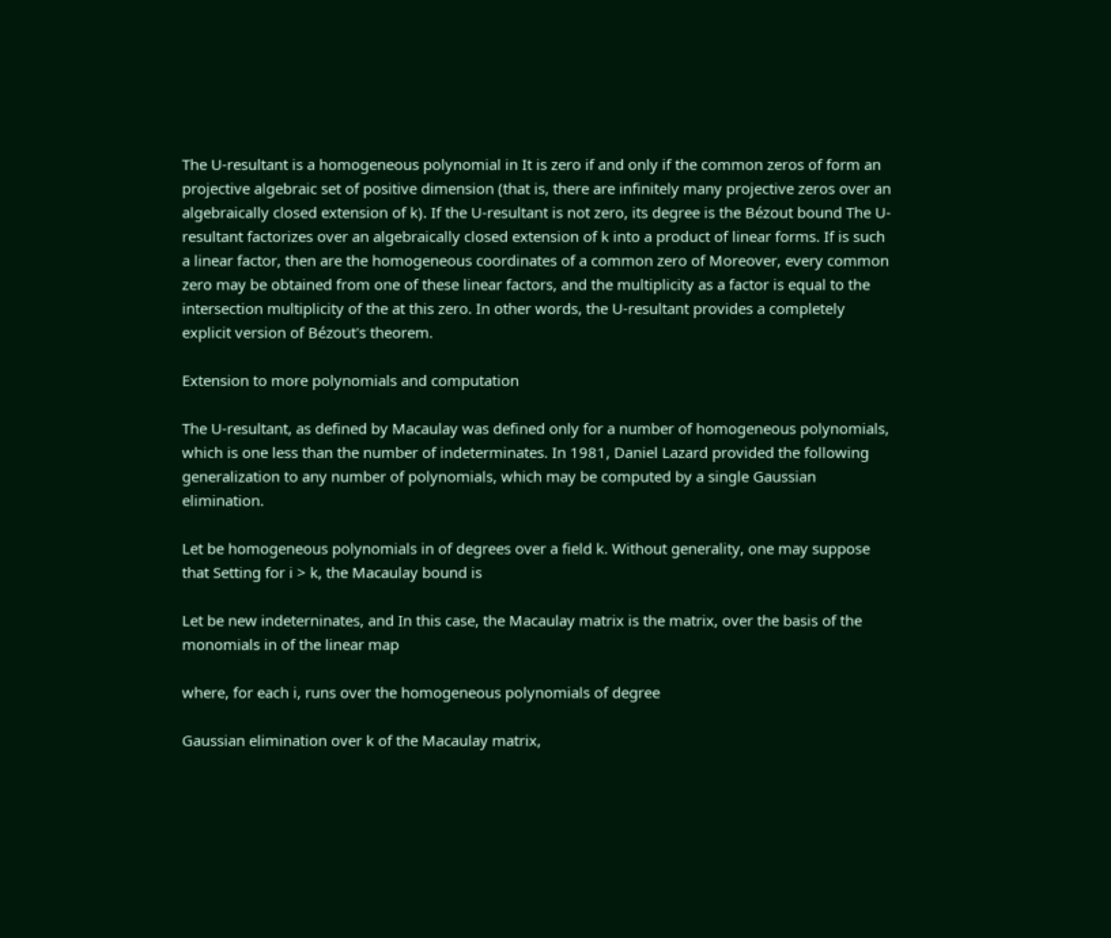The U-resultant is a homogeneous polynomial in It is zero if and only if the common zeros of form an projective algebraic set of positive dimension (that is, there are infinitely many projective zeros over an algebraically closed extension of k). If the U-resultant is not zero, its degree is the Bézout bound The U-resultant factorizes over an algebraically closed extension of k into a product of linear forms. If is such a linear factor, then are the homogeneous coordinates of a common zero of Moreover, every common zero may be obtained from one of these linear factors, and the multiplicity as a factor is equal to the intersection multiplicity of the at this zero. In other words, the U-resultant provides a completely explicit version of Bézout's theorem.

Extension to more polynomials and computation

The U-resultant, as defined by Macaulay was defined only for a number of homogeneous polynomials, which is one less than the number of indeterminates. In 1981, Daniel Lazard provided the following generalization to any number of polynomials, which may be computed by a single Gaussian elimination.

Let be homogeneous polynomials in of degrees over a field k. Without generality, one may suppose that Setting for i > k, the Macaulay bound is

Let be new indeterninates, and In this case, the Macaulay matrix is the matrix, over the basis of the monomials in of the linear map

where, for each i, runs over the homogeneous polynomials of degree

Gaussian elimination over k of the Macaulay matrix,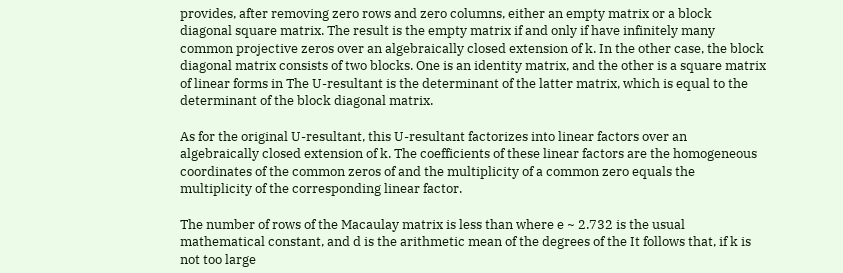provides, after removing zero rows and zero columns, either an empty matrix or a block diagonal square matrix. The result is the empty matrix if and only if have infinitely many common projective zeros over an algebraically closed extension of k. In the other case, the block diagonal matrix consists of two blocks. One is an identity matrix, and the other is a square matrix of linear forms in The U-resultant is the determinant of the latter matrix, which is equal to the determinant of the block diagonal matrix.

As for the original U-resultant, this U-resultant factorizes into linear factors over an algebraically closed extension of k. The coefficients of these linear factors are the homogeneous coordinates of the common zeros of and the multiplicity of a common zero equals the multiplicity of the corresponding linear factor.

The number of rows of the Macaulay matrix is less than where e ~ 2.732 is the usual mathematical constant, and d is the arithmetic mean of the degrees of the It follows that, if k is not too large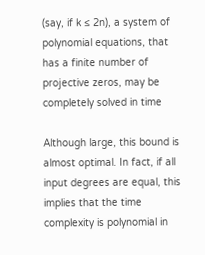(say, if k ≤ 2n), a system of polynomial equations, that has a finite number of projective zeros, may be completely solved in time

Although large, this bound is almost optimal. In fact, if all input degrees are equal, this implies that the time complexity is polynomial in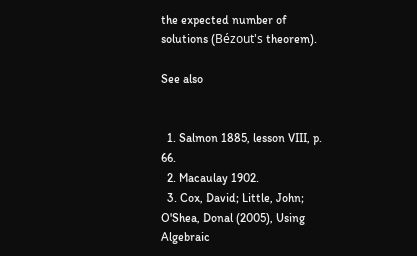the expected number of solutions (Bézout's theorem).

See also


  1. Salmon 1885, lesson VIII, p. 66.
  2. Macaulay 1902.
  3. Cox, David; Little, John; O'Shea, Donal (2005), Using Algebraic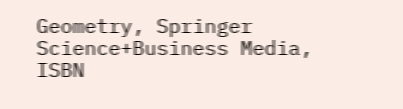Geometry, Springer Science+Business Media, ISBN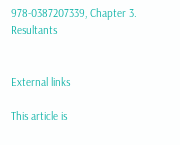978-0387207339, Chapter 3. Resultants


External links

This article is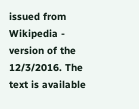issued from Wikipedia - version of the 12/3/2016. The text is available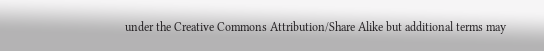under the Creative Commons Attribution/Share Alike but additional terms may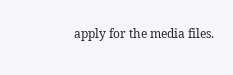apply for the media files.